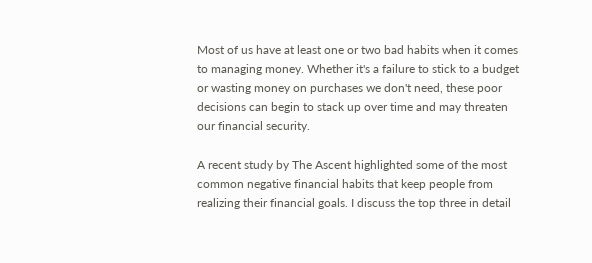Most of us have at least one or two bad habits when it comes to managing money. Whether it's a failure to stick to a budget or wasting money on purchases we don't need, these poor decisions can begin to stack up over time and may threaten our financial security.

A recent study by The Ascent highlighted some of the most common negative financial habits that keep people from realizing their financial goals. I discuss the top three in detail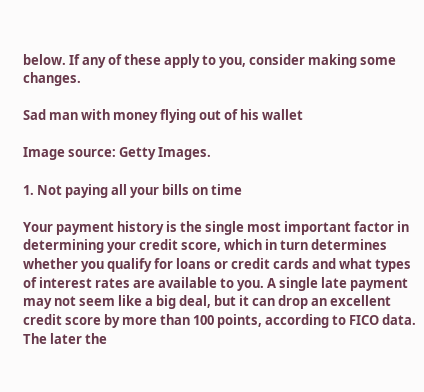below. If any of these apply to you, consider making some changes.

Sad man with money flying out of his wallet

Image source: Getty Images.

1. Not paying all your bills on time

Your payment history is the single most important factor in determining your credit score, which in turn determines whether you qualify for loans or credit cards and what types of interest rates are available to you. A single late payment may not seem like a big deal, but it can drop an excellent credit score by more than 100 points, according to FICO data. The later the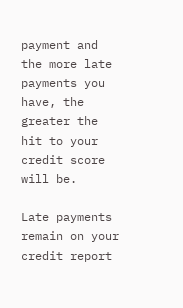payment and the more late payments you have, the greater the hit to your credit score will be.

Late payments remain on your credit report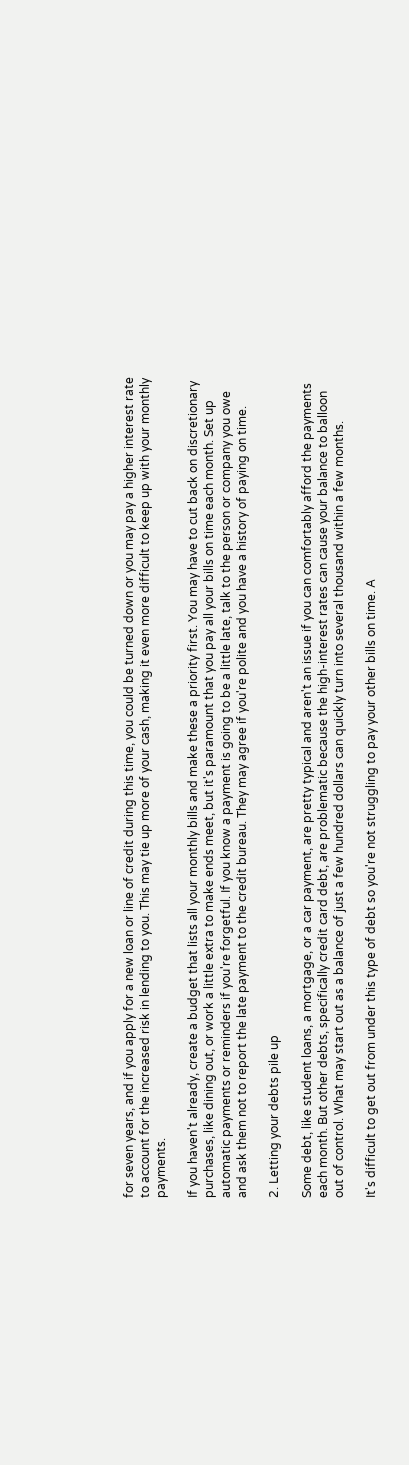for seven years, and if you apply for a new loan or line of credit during this time, you could be turned down or you may pay a higher interest rate to account for the increased risk in lending to you. This may tie up more of your cash, making it even more difficult to keep up with your monthly payments.

If you haven't already, create a budget that lists all your monthly bills and make these a priority first. You may have to cut back on discretionary purchases, like dining out, or work a little extra to make ends meet, but it's paramount that you pay all your bills on time each month. Set up automatic payments or reminders if you're forgetful. If you know a payment is going to be a little late, talk to the person or company you owe and ask them not to report the late payment to the credit bureau. They may agree if you're polite and you have a history of paying on time.

2. Letting your debts pile up

Some debt, like student loans, a mortgage, or a car payment, are pretty typical and aren't an issue if you can comfortably afford the payments each month. But other debts, specifically credit card debt, are problematic because the high-interest rates can cause your balance to balloon out of control. What may start out as a balance of just a few hundred dollars can quickly turn into several thousand within a few months.

It's difficult to get out from under this type of debt so you're not struggling to pay your other bills on time. A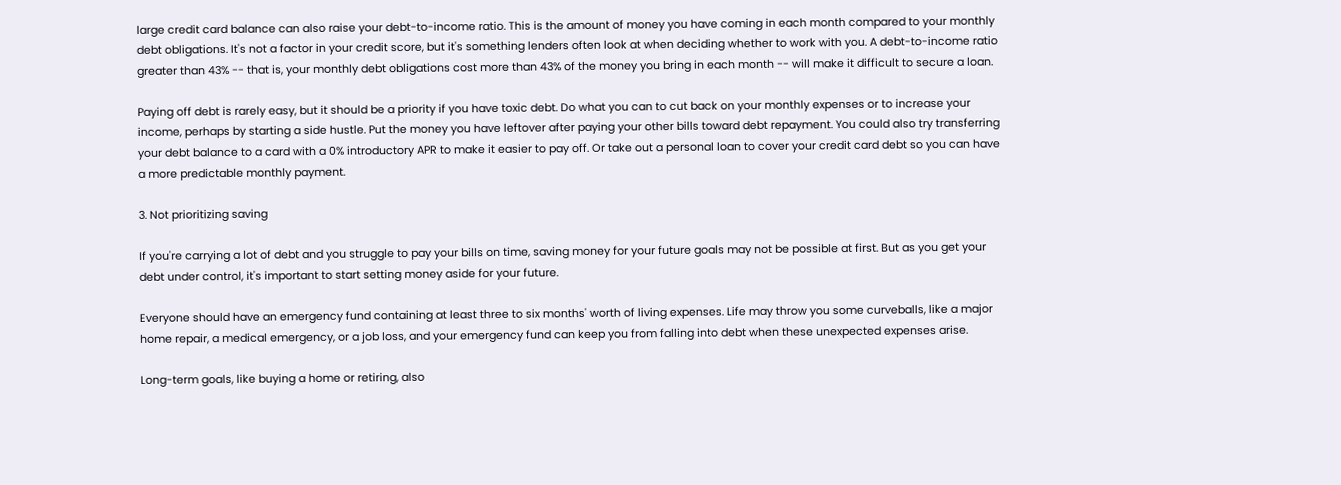large credit card balance can also raise your debt-to-income ratio. This is the amount of money you have coming in each month compared to your monthly debt obligations. It's not a factor in your credit score, but it's something lenders often look at when deciding whether to work with you. A debt-to-income ratio greater than 43% -- that is, your monthly debt obligations cost more than 43% of the money you bring in each month -- will make it difficult to secure a loan.

Paying off debt is rarely easy, but it should be a priority if you have toxic debt. Do what you can to cut back on your monthly expenses or to increase your income, perhaps by starting a side hustle. Put the money you have leftover after paying your other bills toward debt repayment. You could also try transferring your debt balance to a card with a 0% introductory APR to make it easier to pay off. Or take out a personal loan to cover your credit card debt so you can have a more predictable monthly payment.

3. Not prioritizing saving

If you're carrying a lot of debt and you struggle to pay your bills on time, saving money for your future goals may not be possible at first. But as you get your debt under control, it's important to start setting money aside for your future.

Everyone should have an emergency fund containing at least three to six months' worth of living expenses. Life may throw you some curveballs, like a major home repair, a medical emergency, or a job loss, and your emergency fund can keep you from falling into debt when these unexpected expenses arise.

Long-term goals, like buying a home or retiring, also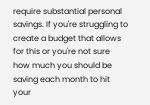require substantial personal savings. If you're struggling to create a budget that allows for this or you're not sure how much you should be saving each month to hit your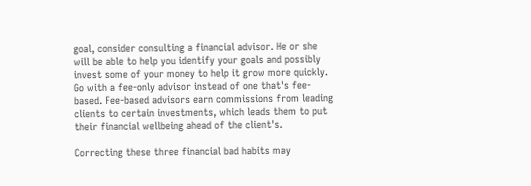goal, consider consulting a financial advisor. He or she will be able to help you identify your goals and possibly invest some of your money to help it grow more quickly. Go with a fee-only advisor instead of one that's fee-based. Fee-based advisors earn commissions from leading clients to certain investments, which leads them to put their financial wellbeing ahead of the client's.

Correcting these three financial bad habits may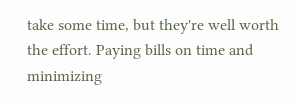take some time, but they're well worth the effort. Paying bills on time and minimizing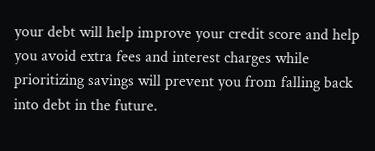your debt will help improve your credit score and help you avoid extra fees and interest charges while prioritizing savings will prevent you from falling back into debt in the future.